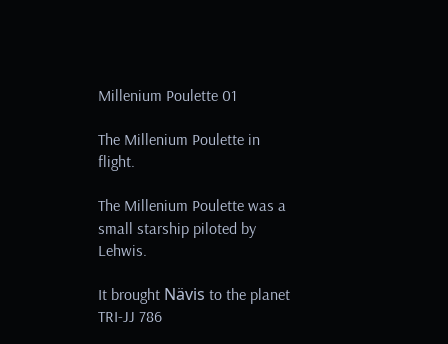Millenium Poulette 01

The Millenium Poulette in flight.

The Millenium Poulette was a small starship piloted by Lehwis.

It brought Nävis to the planet TRI-JJ 786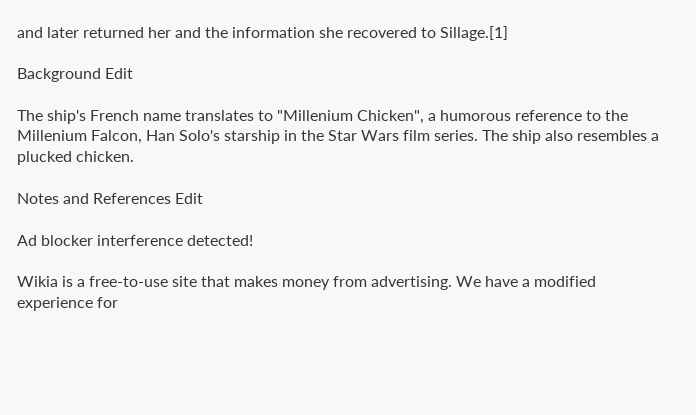and later returned her and the information she recovered to Sillage.[1]

Background Edit

The ship's French name translates to "Millenium Chicken", a humorous reference to the Millenium Falcon, Han Solo's starship in the Star Wars film series. The ship also resembles a plucked chicken.

Notes and References Edit

Ad blocker interference detected!

Wikia is a free-to-use site that makes money from advertising. We have a modified experience for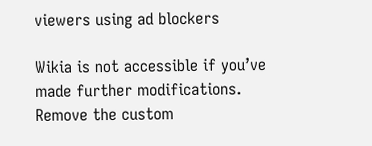viewers using ad blockers

Wikia is not accessible if you’ve made further modifications. Remove the custom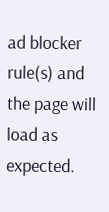ad blocker rule(s) and the page will load as expected.